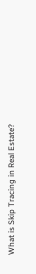What is Skip Tracing in Real Estate?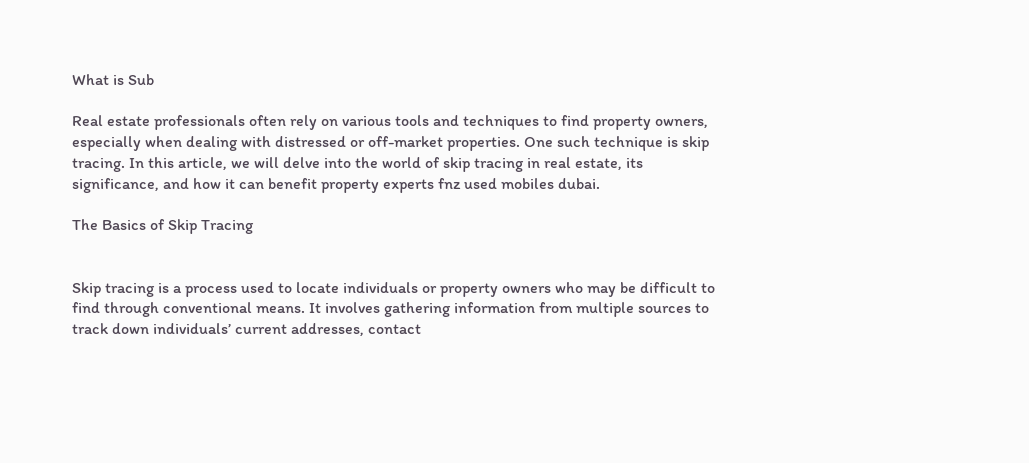What is Sub

Real estate professionals often rely on various tools and techniques to find property owners, especially when dealing with distressed or off-market properties. One such technique is skip tracing. In this article, we will delve into the world of skip tracing in real estate, its significance, and how it can benefit property experts fnz used mobiles dubai.

The Basics of Skip Tracing


Skip tracing is a process used to locate individuals or property owners who may be difficult to find through conventional means. It involves gathering information from multiple sources to track down individuals’ current addresses, contact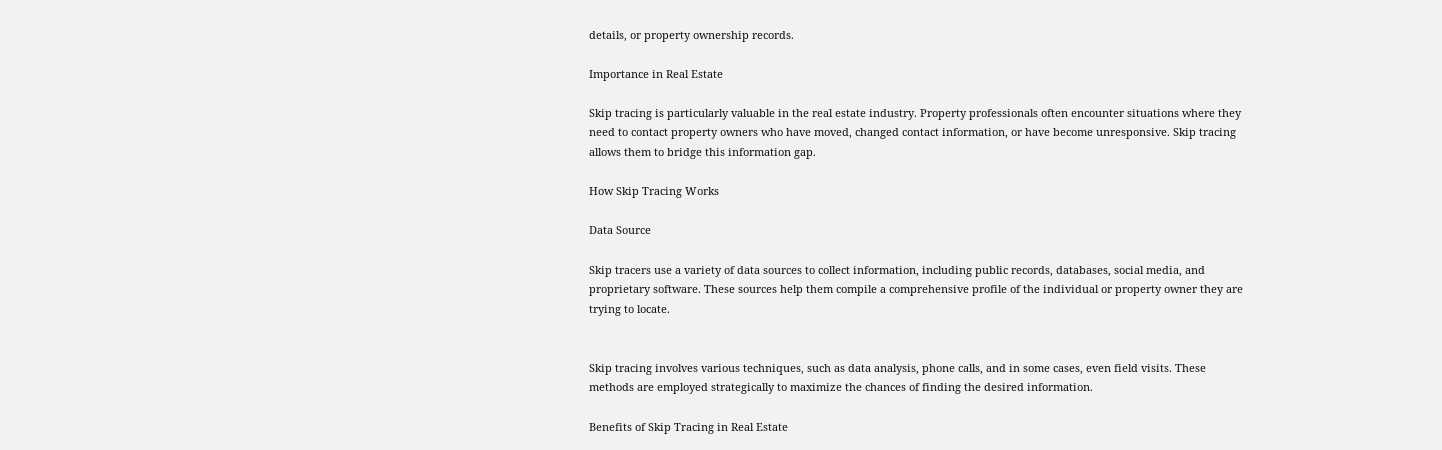details, or property ownership records.

Importance in Real Estate

Skip tracing is particularly valuable in the real estate industry. Property professionals often encounter situations where they need to contact property owners who have moved, changed contact information, or have become unresponsive. Skip tracing allows them to bridge this information gap.

How Skip Tracing Works

Data Source

Skip tracers use a variety of data sources to collect information, including public records, databases, social media, and proprietary software. These sources help them compile a comprehensive profile of the individual or property owner they are trying to locate.


Skip tracing involves various techniques, such as data analysis, phone calls, and in some cases, even field visits. These methods are employed strategically to maximize the chances of finding the desired information.

Benefits of Skip Tracing in Real Estate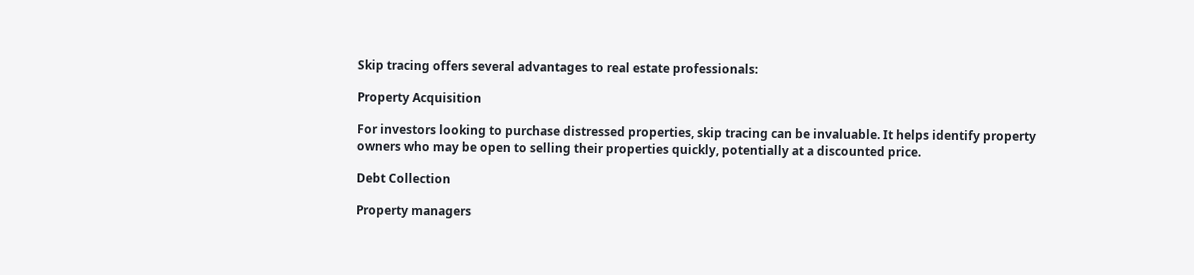Skip tracing offers several advantages to real estate professionals:

Property Acquisition

For investors looking to purchase distressed properties, skip tracing can be invaluable. It helps identify property owners who may be open to selling their properties quickly, potentially at a discounted price.

Debt Collection

Property managers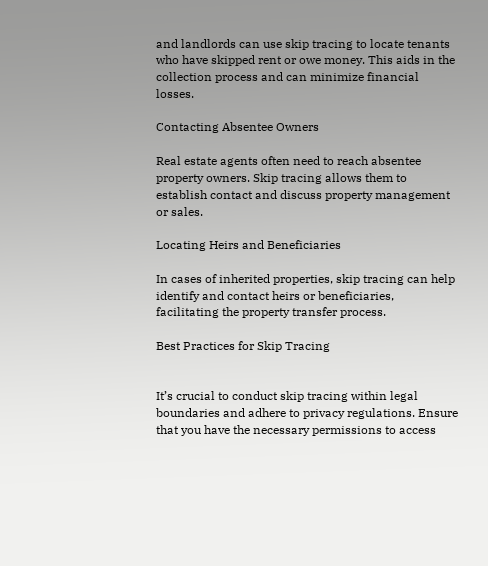and landlords can use skip tracing to locate tenants who have skipped rent or owe money. This aids in the collection process and can minimize financial losses.

Contacting Absentee Owners

Real estate agents often need to reach absentee property owners. Skip tracing allows them to establish contact and discuss property management or sales.

Locating Heirs and Beneficiaries

In cases of inherited properties, skip tracing can help identify and contact heirs or beneficiaries, facilitating the property transfer process.

Best Practices for Skip Tracing


It’s crucial to conduct skip tracing within legal boundaries and adhere to privacy regulations. Ensure that you have the necessary permissions to access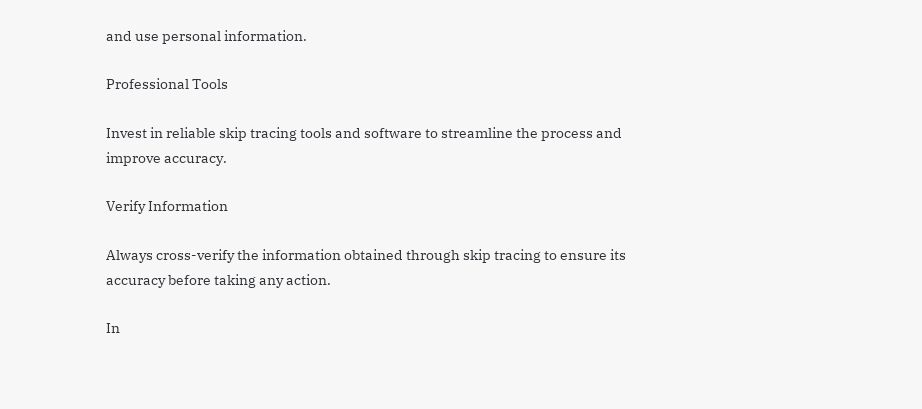and use personal information.

Professional Tools

Invest in reliable skip tracing tools and software to streamline the process and improve accuracy.

Verify Information

Always cross-verify the information obtained through skip tracing to ensure its accuracy before taking any action.

In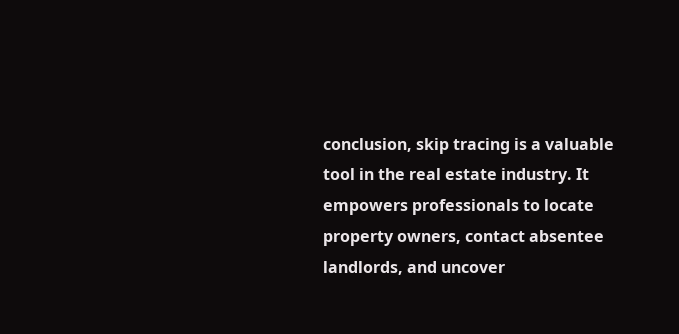conclusion, skip tracing is a valuable tool in the real estate industry. It empowers professionals to locate property owners, contact absentee landlords, and uncover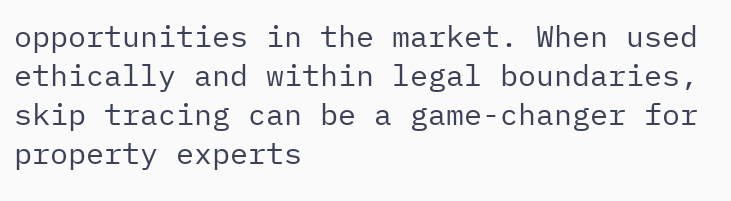opportunities in the market. When used ethically and within legal boundaries, skip tracing can be a game-changer for property experts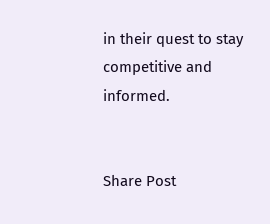in their quest to stay competitive and informed.


Share Post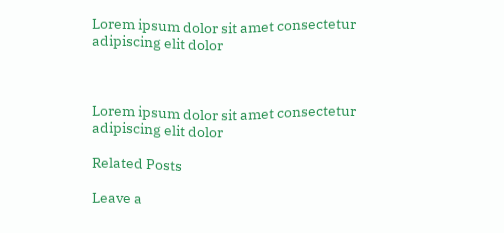Lorem ipsum dolor sit amet consectetur adipiscing elit dolor



Lorem ipsum dolor sit amet consectetur adipiscing elit dolor

Related Posts

Leave a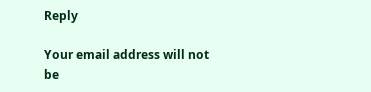Reply

Your email address will not be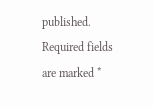published. Required fields are marked *